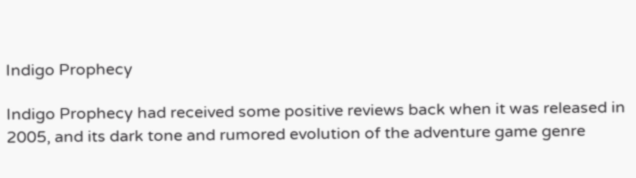Indigo Prophecy

Indigo Prophecy had received some positive reviews back when it was released in 2005, and its dark tone and rumored evolution of the adventure game genre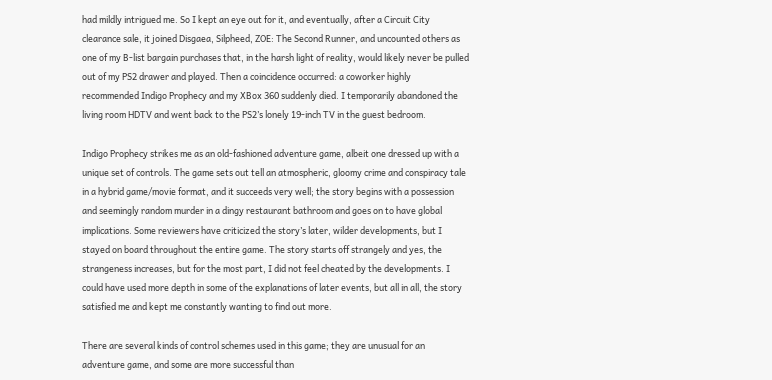had mildly intrigued me. So I kept an eye out for it, and eventually, after a Circuit City clearance sale, it joined Disgaea, Silpheed, ZOE: The Second Runner, and uncounted others as one of my B-list bargain purchases that, in the harsh light of reality, would likely never be pulled out of my PS2 drawer and played. Then a coincidence occurred: a coworker highly recommended Indigo Prophecy and my XBox 360 suddenly died. I temporarily abandoned the living room HDTV and went back to the PS2’s lonely 19-inch TV in the guest bedroom.

Indigo Prophecy strikes me as an old-fashioned adventure game, albeit one dressed up with a unique set of controls. The game sets out tell an atmospheric, gloomy crime and conspiracy tale in a hybrid game/movie format, and it succeeds very well; the story begins with a possession and seemingly random murder in a dingy restaurant bathroom and goes on to have global implications. Some reviewers have criticized the story’s later, wilder developments, but I stayed on board throughout the entire game. The story starts off strangely and yes, the strangeness increases, but for the most part, I did not feel cheated by the developments. I could have used more depth in some of the explanations of later events, but all in all, the story satisfied me and kept me constantly wanting to find out more.

There are several kinds of control schemes used in this game; they are unusual for an adventure game, and some are more successful than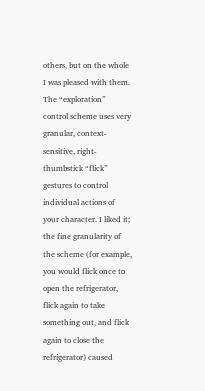others, but on the whole I was pleased with them. The “exploration” control scheme uses very granular, context-sensitive, right-thumbstick “flick” gestures to control individual actions of your character. I liked it; the fine granularity of the scheme (for example, you would flick once to open the refrigerator, flick again to take something out, and flick again to close the refrigerator) caused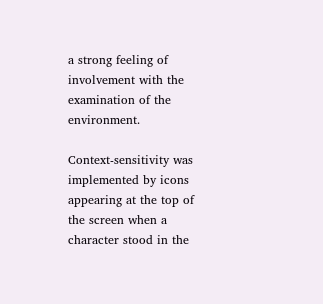a strong feeling of involvement with the examination of the environment.

Context-sensitivity was implemented by icons appearing at the top of the screen when a character stood in the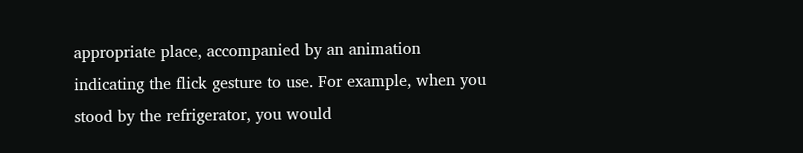appropriate place, accompanied by an animation indicating the flick gesture to use. For example, when you stood by the refrigerator, you would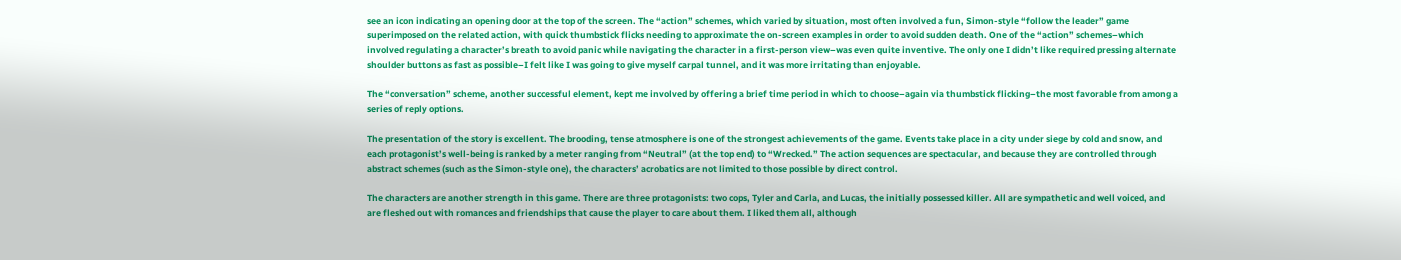see an icon indicating an opening door at the top of the screen. The “action” schemes, which varied by situation, most often involved a fun, Simon-style “follow the leader” game superimposed on the related action, with quick thumbstick flicks needing to approximate the on-screen examples in order to avoid sudden death. One of the “action” schemes–which involved regulating a character’s breath to avoid panic while navigating the character in a first-person view–was even quite inventive. The only one I didn’t like required pressing alternate shoulder buttons as fast as possible–I felt like I was going to give myself carpal tunnel, and it was more irritating than enjoyable.

The “conversation” scheme, another successful element, kept me involved by offering a brief time period in which to choose–again via thumbstick flicking–the most favorable from among a series of reply options.

The presentation of the story is excellent. The brooding, tense atmosphere is one of the strongest achievements of the game. Events take place in a city under siege by cold and snow, and each protagonist’s well-being is ranked by a meter ranging from “Neutral” (at the top end) to “Wrecked.” The action sequences are spectacular, and because they are controlled through abstract schemes (such as the Simon-style one), the characters’ acrobatics are not limited to those possible by direct control.

The characters are another strength in this game. There are three protagonists: two cops, Tyler and Carla, and Lucas, the initially possessed killer. All are sympathetic and well voiced, and are fleshed out with romances and friendships that cause the player to care about them. I liked them all, although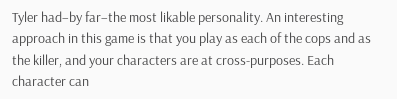Tyler had–by far–the most likable personality. An interesting approach in this game is that you play as each of the cops and as the killer, and your characters are at cross-purposes. Each character can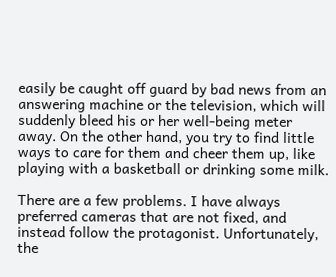easily be caught off guard by bad news from an answering machine or the television, which will suddenly bleed his or her well-being meter away. On the other hand, you try to find little ways to care for them and cheer them up, like playing with a basketball or drinking some milk.

There are a few problems. I have always preferred cameras that are not fixed, and instead follow the protagonist. Unfortunately, the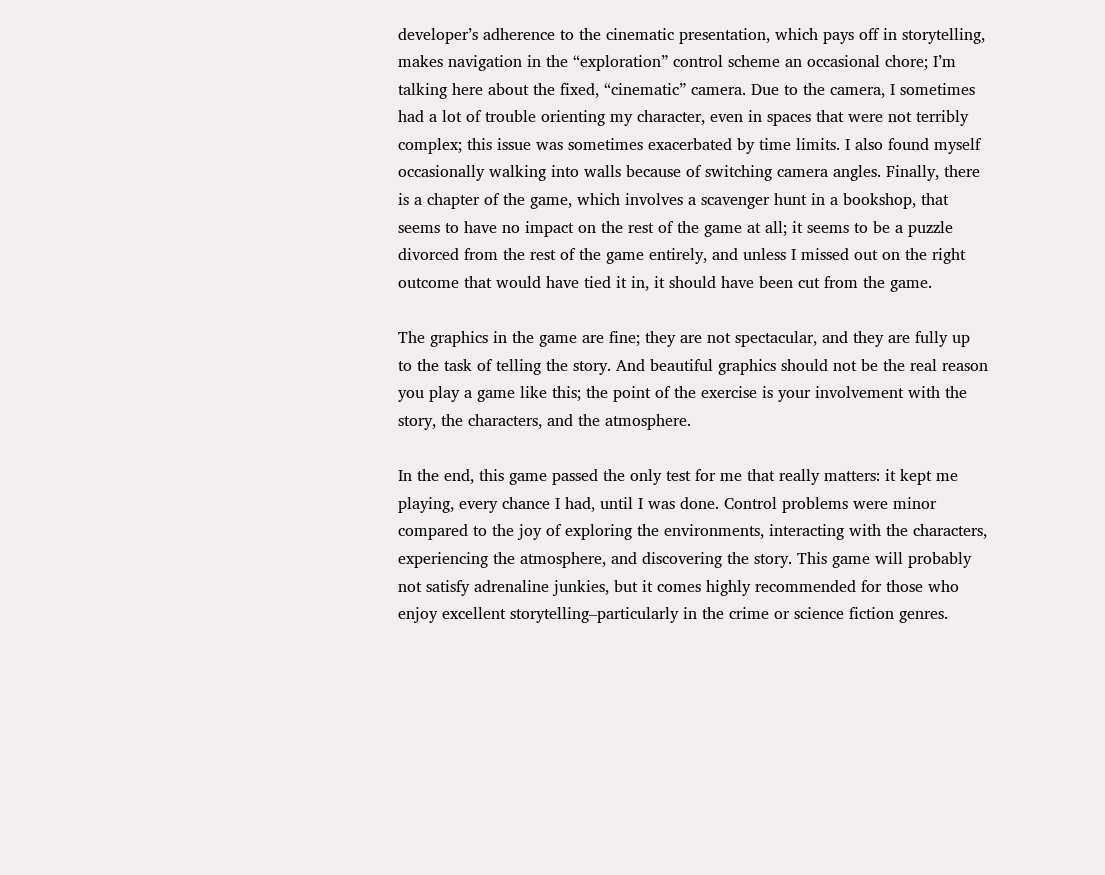developer’s adherence to the cinematic presentation, which pays off in storytelling, makes navigation in the “exploration” control scheme an occasional chore; I’m talking here about the fixed, “cinematic” camera. Due to the camera, I sometimes had a lot of trouble orienting my character, even in spaces that were not terribly complex; this issue was sometimes exacerbated by time limits. I also found myself occasionally walking into walls because of switching camera angles. Finally, there is a chapter of the game, which involves a scavenger hunt in a bookshop, that seems to have no impact on the rest of the game at all; it seems to be a puzzle divorced from the rest of the game entirely, and unless I missed out on the right outcome that would have tied it in, it should have been cut from the game.

The graphics in the game are fine; they are not spectacular, and they are fully up to the task of telling the story. And beautiful graphics should not be the real reason you play a game like this; the point of the exercise is your involvement with the story, the characters, and the atmosphere.

In the end, this game passed the only test for me that really matters: it kept me playing, every chance I had, until I was done. Control problems were minor compared to the joy of exploring the environments, interacting with the characters, experiencing the atmosphere, and discovering the story. This game will probably not satisfy adrenaline junkies, but it comes highly recommended for those who enjoy excellent storytelling–particularly in the crime or science fiction genres.